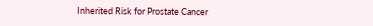Inherited Risk for Prostate Cancer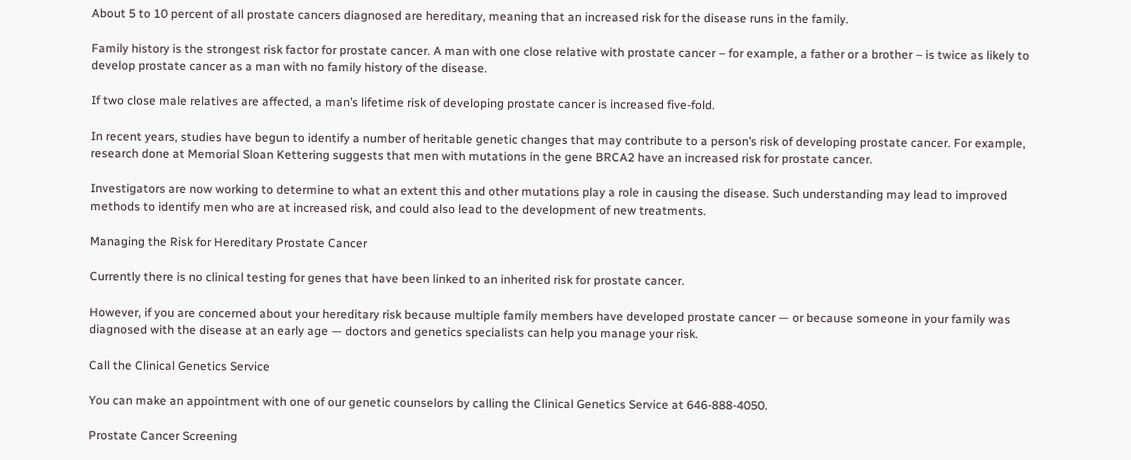About 5 to 10 percent of all prostate cancers diagnosed are hereditary, meaning that an increased risk for the disease runs in the family.

Family history is the strongest risk factor for prostate cancer. A man with one close relative with prostate cancer – for example, a father or a brother – is twice as likely to develop prostate cancer as a man with no family history of the disease.

If two close male relatives are affected, a man’s lifetime risk of developing prostate cancer is increased five-fold.

In recent years, studies have begun to identify a number of heritable genetic changes that may contribute to a person’s risk of developing prostate cancer. For example, research done at Memorial Sloan Kettering suggests that men with mutations in the gene BRCA2 have an increased risk for prostate cancer.

Investigators are now working to determine to what an extent this and other mutations play a role in causing the disease. Such understanding may lead to improved methods to identify men who are at increased risk, and could also lead to the development of new treatments.

Managing the Risk for Hereditary Prostate Cancer

Currently there is no clinical testing for genes that have been linked to an inherited risk for prostate cancer.

However, if you are concerned about your hereditary risk because multiple family members have developed prostate cancer — or because someone in your family was diagnosed with the disease at an early age — doctors and genetics specialists can help you manage your risk.

Call the Clinical Genetics Service

You can make an appointment with one of our genetic counselors by calling the Clinical Genetics Service at 646-888-4050.

Prostate Cancer Screening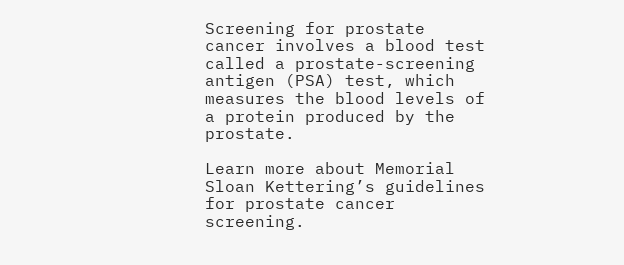Screening for prostate cancer involves a blood test called a prostate-screening antigen (PSA) test, which measures the blood levels of a protein produced by the prostate.

Learn more about Memorial Sloan Kettering’s guidelines for prostate cancer screening.